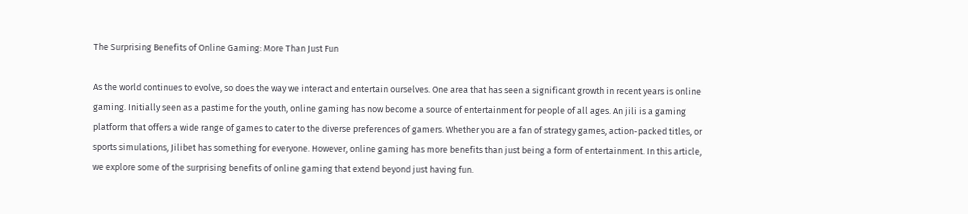The Surprising Benefits of Online Gaming: More Than Just Fun

As the world continues to evolve, so does the way we interact and entertain ourselves. One area that has seen a significant growth in recent years is online gaming. Initially seen as a pastime for the youth, online gaming has now become a source of entertainment for people of all ages. An jili is a gaming platform that offers a wide range of games to cater to the diverse preferences of gamers. Whether you are a fan of strategy games, action-packed titles, or sports simulations, Jilibet has something for everyone. However, online gaming has more benefits than just being a form of entertainment. In this article, we explore some of the surprising benefits of online gaming that extend beyond just having fun.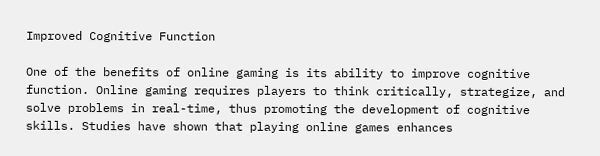Improved Cognitive Function

One of the benefits of online gaming is its ability to improve cognitive function. Online gaming requires players to think critically, strategize, and solve problems in real-time, thus promoting the development of cognitive skills. Studies have shown that playing online games enhances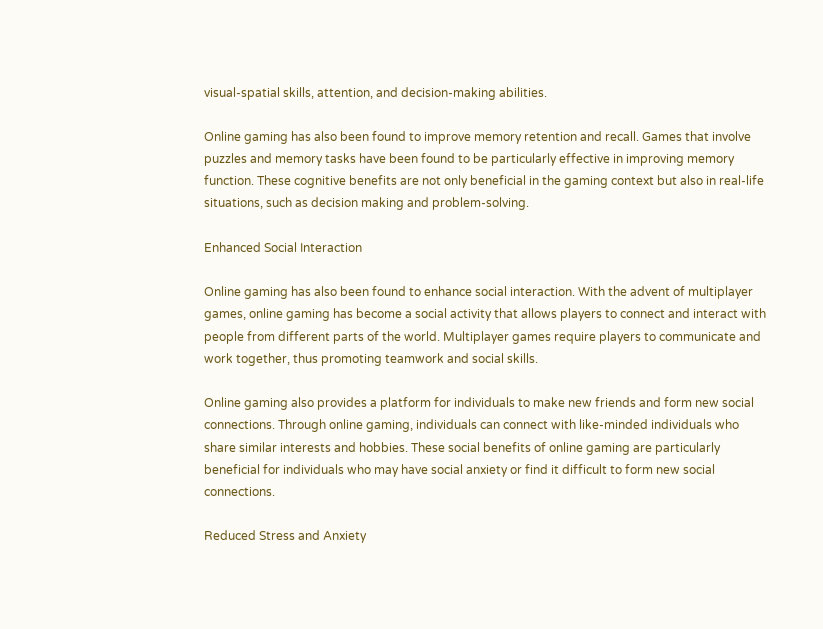visual-spatial skills, attention, and decision-making abilities.

Online gaming has also been found to improve memory retention and recall. Games that involve puzzles and memory tasks have been found to be particularly effective in improving memory function. These cognitive benefits are not only beneficial in the gaming context but also in real-life situations, such as decision making and problem-solving.

Enhanced Social Interaction

Online gaming has also been found to enhance social interaction. With the advent of multiplayer games, online gaming has become a social activity that allows players to connect and interact with people from different parts of the world. Multiplayer games require players to communicate and work together, thus promoting teamwork and social skills.

Online gaming also provides a platform for individuals to make new friends and form new social connections. Through online gaming, individuals can connect with like-minded individuals who share similar interests and hobbies. These social benefits of online gaming are particularly beneficial for individuals who may have social anxiety or find it difficult to form new social connections.

Reduced Stress and Anxiety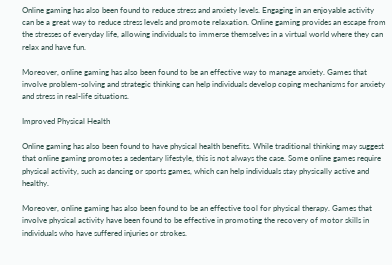Online gaming has also been found to reduce stress and anxiety levels. Engaging in an enjoyable activity can be a great way to reduce stress levels and promote relaxation. Online gaming provides an escape from the stresses of everyday life, allowing individuals to immerse themselves in a virtual world where they can relax and have fun.

Moreover, online gaming has also been found to be an effective way to manage anxiety. Games that involve problem-solving and strategic thinking can help individuals develop coping mechanisms for anxiety and stress in real-life situations.

Improved Physical Health

Online gaming has also been found to have physical health benefits. While traditional thinking may suggest that online gaming promotes a sedentary lifestyle, this is not always the case. Some online games require physical activity, such as dancing or sports games, which can help individuals stay physically active and healthy.

Moreover, online gaming has also been found to be an effective tool for physical therapy. Games that involve physical activity have been found to be effective in promoting the recovery of motor skills in individuals who have suffered injuries or strokes.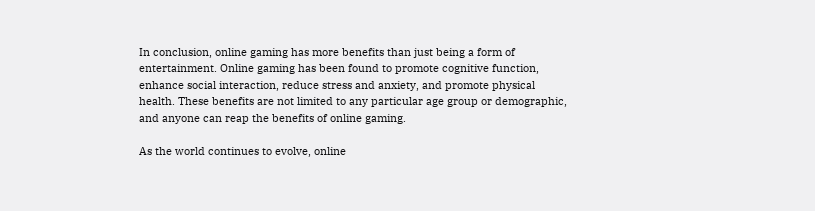In conclusion, online gaming has more benefits than just being a form of entertainment. Online gaming has been found to promote cognitive function, enhance social interaction, reduce stress and anxiety, and promote physical health. These benefits are not limited to any particular age group or demographic, and anyone can reap the benefits of online gaming.

As the world continues to evolve, online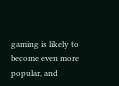gaming is likely to become even more popular, and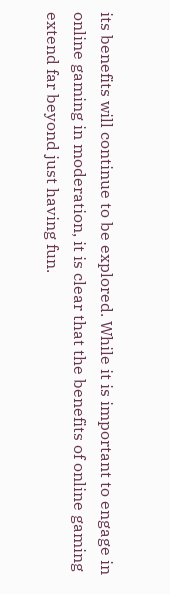its benefits will continue to be explored. While it is important to engage in online gaming in moderation, it is clear that the benefits of online gaming extend far beyond just having fun.